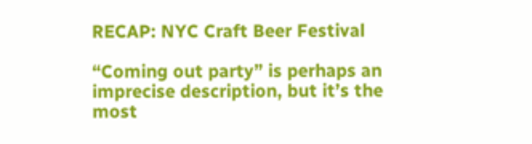RECAP: NYC Craft Beer Festival

“Coming out party” is perhaps an imprecise description, but it’s the most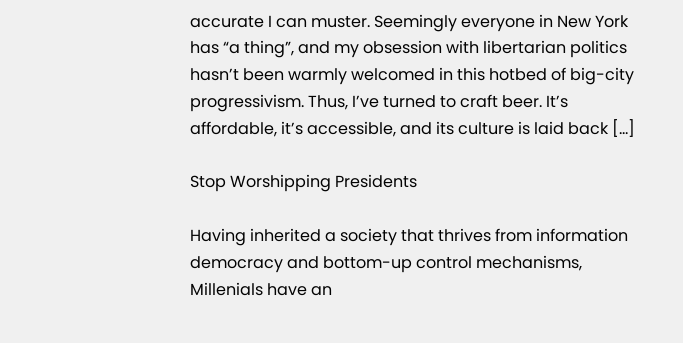accurate I can muster. Seemingly everyone in New York has “a thing”, and my obsession with libertarian politics hasn’t been warmly welcomed in this hotbed of big-city progressivism. Thus, I’ve turned to craft beer. It’s affordable, it’s accessible, and its culture is laid back […]

Stop Worshipping Presidents

Having inherited a society that thrives from information democracy and bottom-up control mechanisms, Millenials have an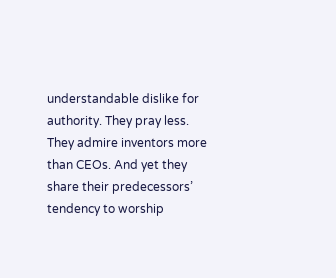understandable dislike for authority. They pray less. They admire inventors more than CEOs. And yet they share their predecessors’ tendency to worship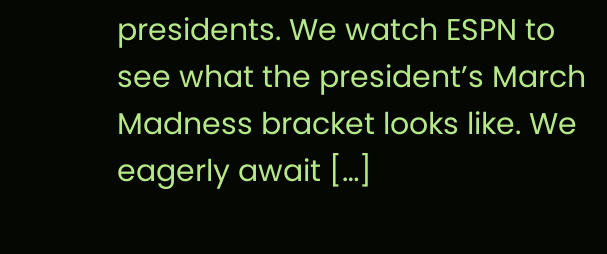presidents. We watch ESPN to see what the president’s March Madness bracket looks like. We eagerly await […]